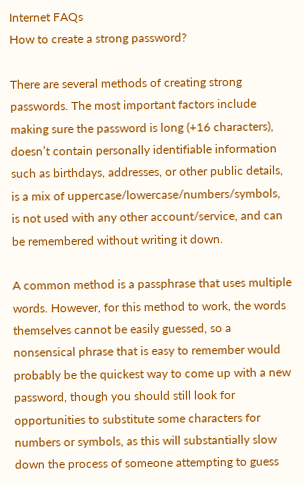Internet FAQs
How to create a strong password?

There are several methods of creating strong passwords. The most important factors include making sure the password is long (+16 characters), doesn’t contain personally identifiable information such as birthdays, addresses, or other public details, is a mix of uppercase/lowercase/numbers/symbols, is not used with any other account/service, and can be remembered without writing it down.

A common method is a passphrase that uses multiple words. However, for this method to work, the words themselves cannot be easily guessed, so a nonsensical phrase that is easy to remember would probably be the quickest way to come up with a new password, though you should still look for opportunities to substitute some characters for numbers or symbols, as this will substantially slow down the process of someone attempting to guess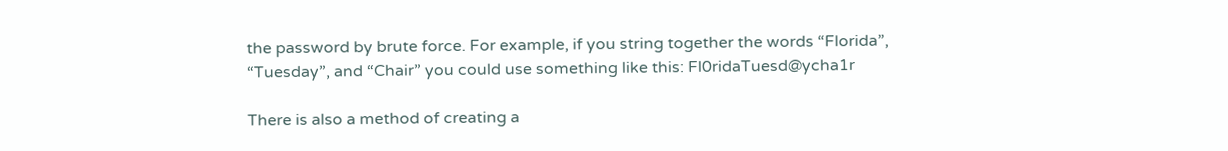the password by brute force. For example, if you string together the words “Florida”, “Tuesday”, and “Chair” you could use something like this: Fl0ridaTuesd@ycha1r

There is also a method of creating a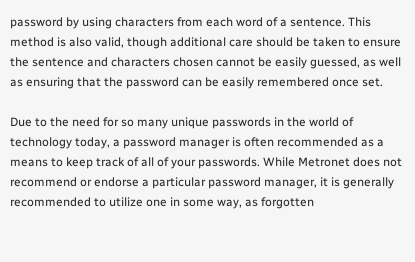password by using characters from each word of a sentence. This method is also valid, though additional care should be taken to ensure the sentence and characters chosen cannot be easily guessed, as well as ensuring that the password can be easily remembered once set.

Due to the need for so many unique passwords in the world of technology today, a password manager is often recommended as a means to keep track of all of your passwords. While Metronet does not recommend or endorse a particular password manager, it is generally recommended to utilize one in some way, as forgotten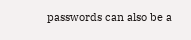passwords can also be a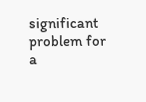significant problem for a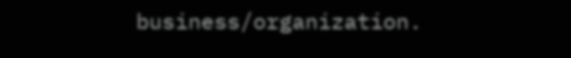business/organization.